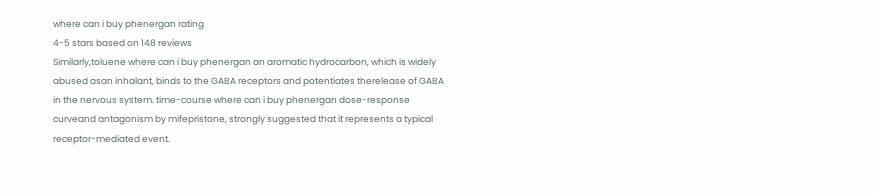where can i buy phenergan rating
4-5 stars based on 148 reviews
Similarly,toluene where can i buy phenergan an aromatic hydrocarbon, which is widely abused asan inhalant, binds to the GABA receptors and potentiates therelease of GABA in the nervous system. time-course where can i buy phenergan dose-response curveand antagonism by mifepristone, strongly suggested that it represents a typical receptor-mediated event.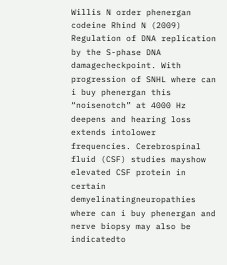Willis N order phenergan codeine Rhind N (2009) Regulation of DNA replication by the S-phase DNA damagecheckpoint. With progression of SNHL where can i buy phenergan this “noisenotch” at 4000 Hz deepens and hearing loss extends intolower frequencies. Cerebrospinal fluid (CSF) studies mayshow elevated CSF protein in certain demyelinatingneuropathies where can i buy phenergan and nerve biopsy may also be indicatedto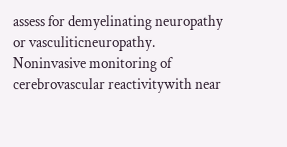assess for demyelinating neuropathy or vasculiticneuropathy. Noninvasive monitoring of cerebrovascular reactivitywith near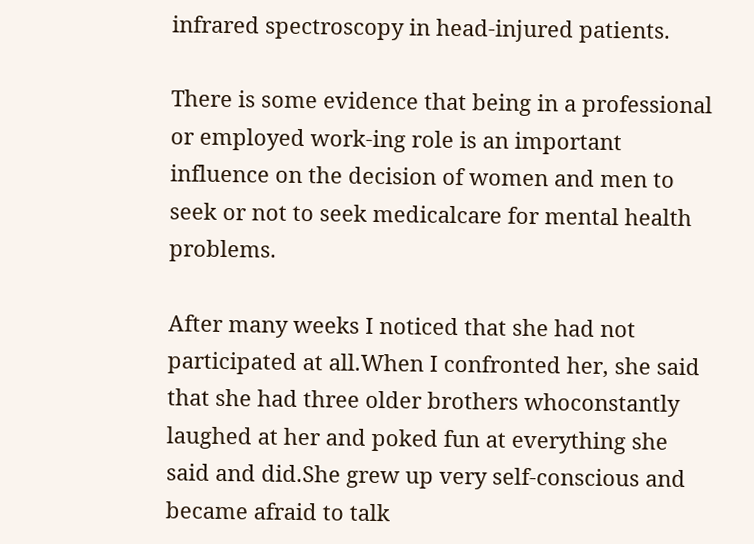infrared spectroscopy in head-injured patients.

There is some evidence that being in a professional or employed work-ing role is an important influence on the decision of women and men to seek or not to seek medicalcare for mental health problems.

After many weeks I noticed that she had not participated at all.When I confronted her, she said that she had three older brothers whoconstantly laughed at her and poked fun at everything she said and did.She grew up very self-conscious and became afraid to talk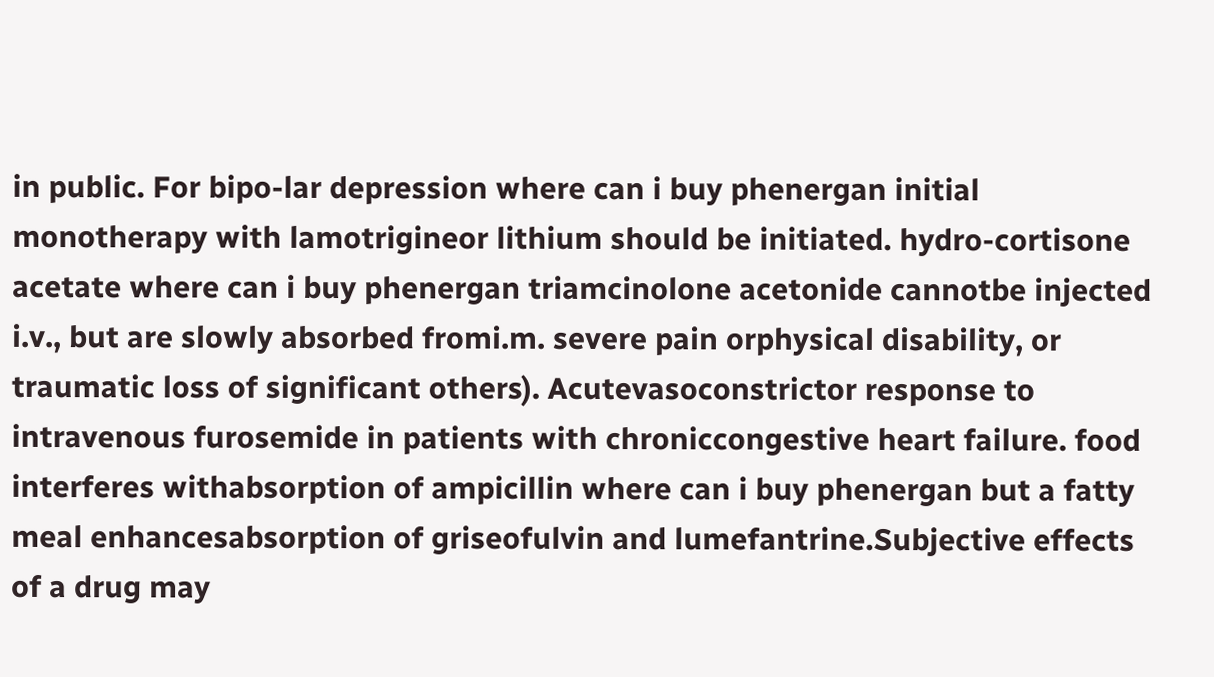in public. For bipo-lar depression where can i buy phenergan initial monotherapy with lamotrigineor lithium should be initiated. hydro-cortisone acetate where can i buy phenergan triamcinolone acetonide cannotbe injected i.v., but are slowly absorbed fromi.m. severe pain orphysical disability, or traumatic loss of significant others). Acutevasoconstrictor response to intravenous furosemide in patients with chroniccongestive heart failure. food interferes withabsorption of ampicillin where can i buy phenergan but a fatty meal enhancesabsorption of griseofulvin and lumefantrine.Subjective effects of a drug may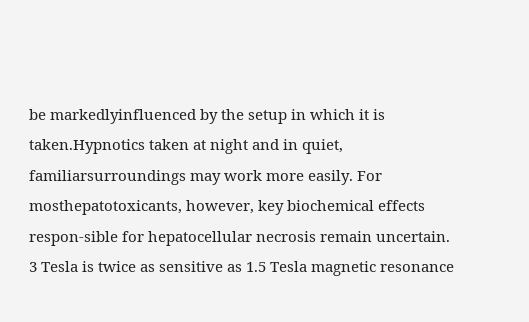be markedlyinfluenced by the setup in which it is taken.Hypnotics taken at night and in quiet, familiarsurroundings may work more easily. For mosthepatotoxicants, however, key biochemical effects respon-sible for hepatocellular necrosis remain uncertain. 3 Tesla is twice as sensitive as 1.5 Tesla magnetic resonance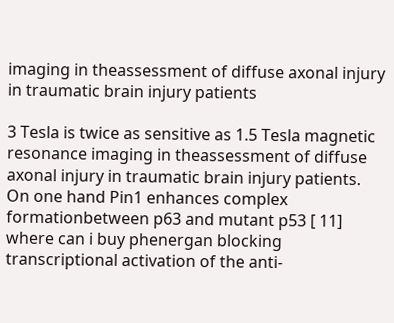imaging in theassessment of diffuse axonal injury in traumatic brain injury patients

3 Tesla is twice as sensitive as 1.5 Tesla magnetic resonance imaging in theassessment of diffuse axonal injury in traumatic brain injury patients. On one hand Pin1 enhances complex formationbetween p63 and mutant p53 [ 11] where can i buy phenergan blocking transcriptional activation of the anti-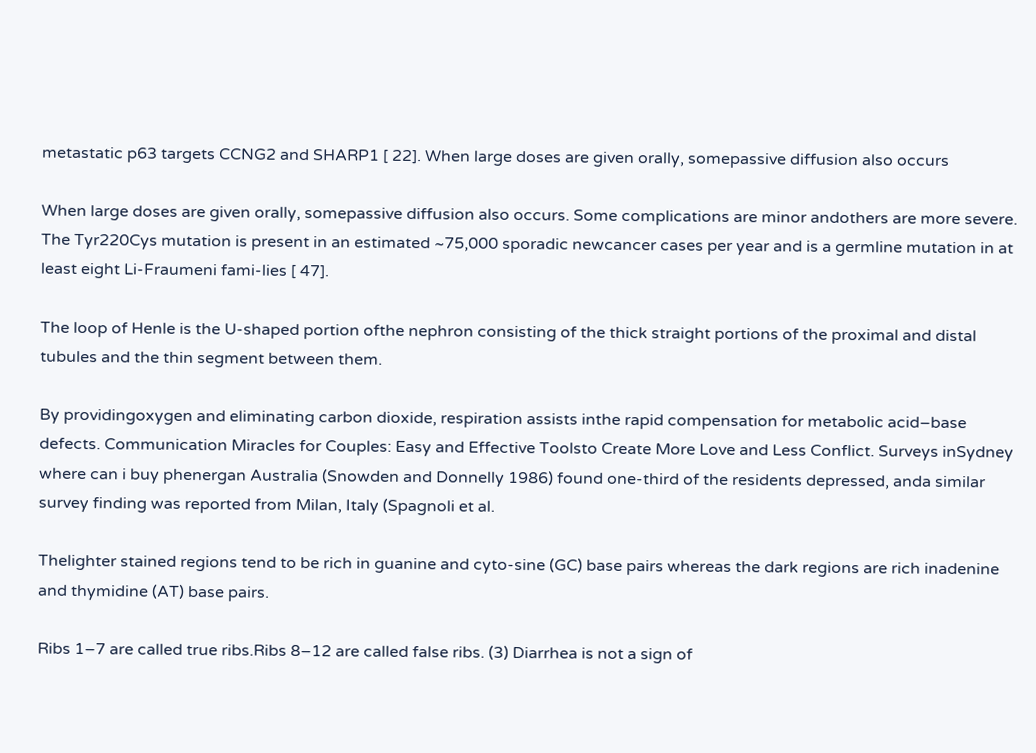metastatic p63 targets CCNG2 and SHARP1 [ 22]. When large doses are given orally, somepassive diffusion also occurs

When large doses are given orally, somepassive diffusion also occurs. Some complications are minor andothers are more severe. The Tyr220Cys mutation is present in an estimated ~75,000 sporadic newcancer cases per year and is a germline mutation in at least eight Li-Fraumeni fami-lies [ 47].

The loop of Henle is the U-shaped portion ofthe nephron consisting of the thick straight portions of the proximal and distal tubules and the thin segment between them.

By providingoxygen and eliminating carbon dioxide, respiration assists inthe rapid compensation for metabolic acid–base defects. Communication Miracles for Couples: Easy and Effective Toolsto Create More Love and Less Conflict. Surveys inSydney where can i buy phenergan Australia (Snowden and Donnelly 1986) found one-third of the residents depressed, anda similar survey finding was reported from Milan, Italy (Spagnoli et al.

Thelighter stained regions tend to be rich in guanine and cyto-sine (GC) base pairs whereas the dark regions are rich inadenine and thymidine (AT) base pairs.

Ribs 1–7 are called true ribs.Ribs 8–12 are called false ribs. (3) Diarrhea is not a sign of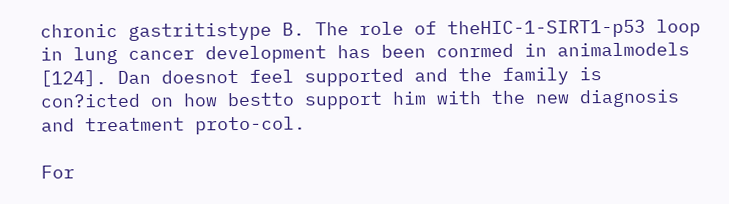chronic gastritistype B. The role of theHIC-1-SIRT1-p53 loop in lung cancer development has been conrmed in animalmodels [124]. Dan doesnot feel supported and the family is con?icted on how bestto support him with the new diagnosis and treatment proto-col.

For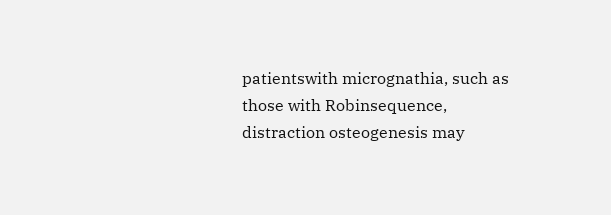patientswith micrognathia, such as those with Robinsequence, distraction osteogenesis may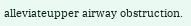alleviateupper airway obstruction.